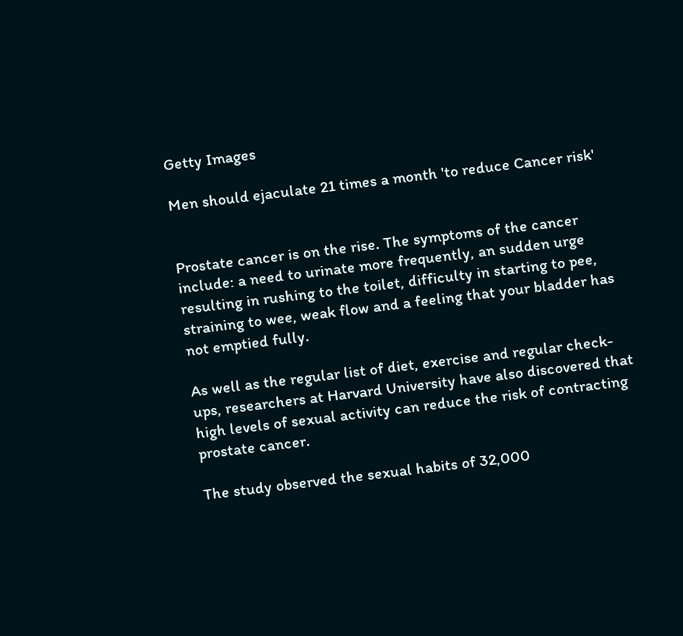Getty Images

Men should ejaculate 21 times a month 'to reduce Cancer risk'


Prostate cancer is on the rise. The symptoms of the cancer include: a need to urinate more frequently, an sudden urge resulting in rushing to the toilet, difficulty in starting to pee, straining to wee, weak flow and a feeling that your bladder has not emptied fully.

As well as the regular list of diet, exercise and regular check-ups, researchers at Harvard University have also discovered that high levels of sexual activity can reduce the risk of contracting prostate cancer.

The study observed the sexual habits of 32,000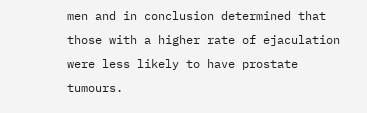men and in conclusion determined that those with a higher rate of ejaculation were less likely to have prostate tumours.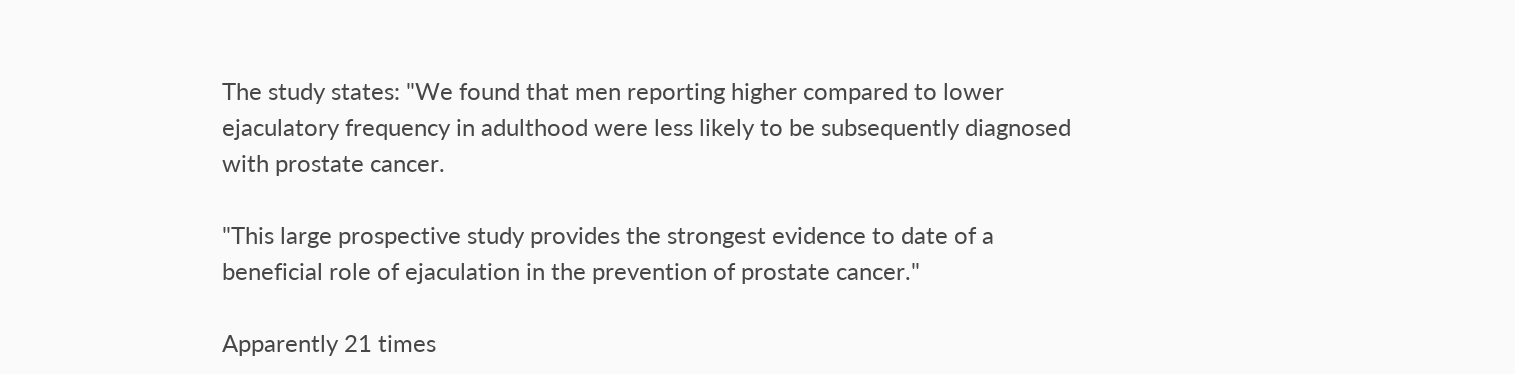The study states: "We found that men reporting higher compared to lower ejaculatory frequency in adulthood were less likely to be subsequently diagnosed with prostate cancer.

"This large prospective study provides the strongest evidence to date of a beneficial role of ejaculation in the prevention of prostate cancer."

Apparently 21 times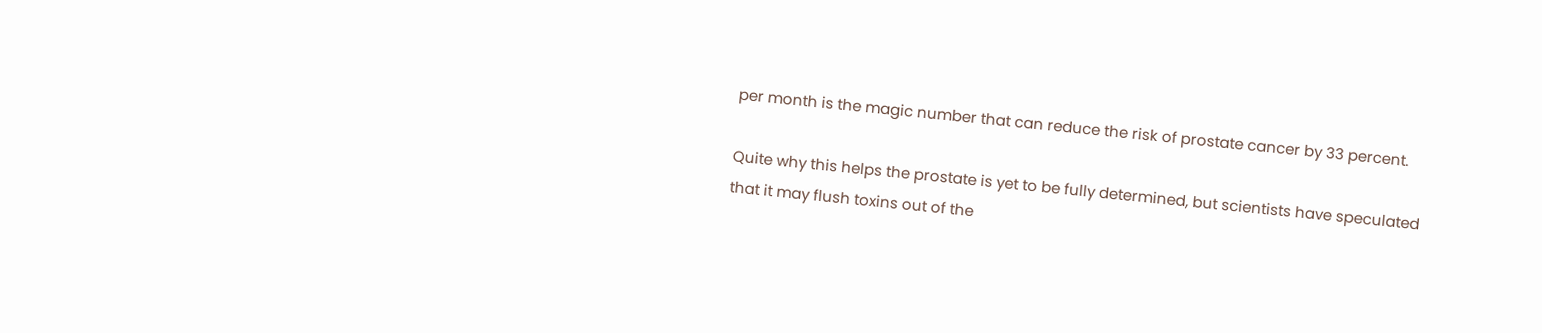per month is the magic number that can reduce the risk of prostate cancer by 33 percent.

Quite why this helps the prostate is yet to be fully determined, but scientists have speculated that it may flush toxins out of the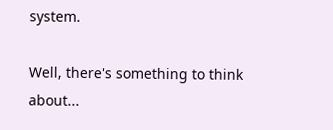system.

Well, there's something to think about...